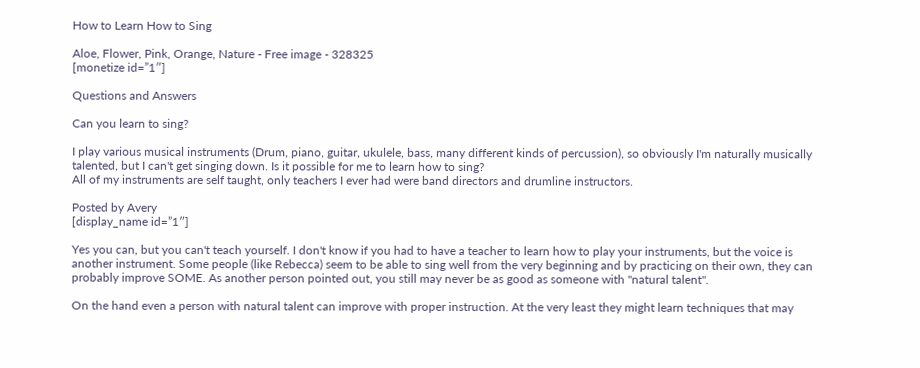How to Learn How to Sing

Aloe, Flower, Pink, Orange, Nature - Free image - 328325
[monetize id=”1″]

Questions and Answers

Can you learn to sing?

I play various musical instruments (Drum, piano, guitar, ukulele, bass, many different kinds of percussion), so obviously I'm naturally musically talented, but I can't get singing down. Is it possible for me to learn how to sing?
All of my instruments are self taught, only teachers I ever had were band directors and drumline instructors.

Posted by Avery
[display_name id=”1″]

Yes you can, but you can't teach yourself. I don't know if you had to have a teacher to learn how to play your instruments, but the voice is another instrument. Some people (like Rebecca) seem to be able to sing well from the very beginning and by practicing on their own, they can probably improve SOME. As another person pointed out, you still may never be as good as someone with "natural talent".

On the hand even a person with natural talent can improve with proper instruction. At the very least they might learn techniques that may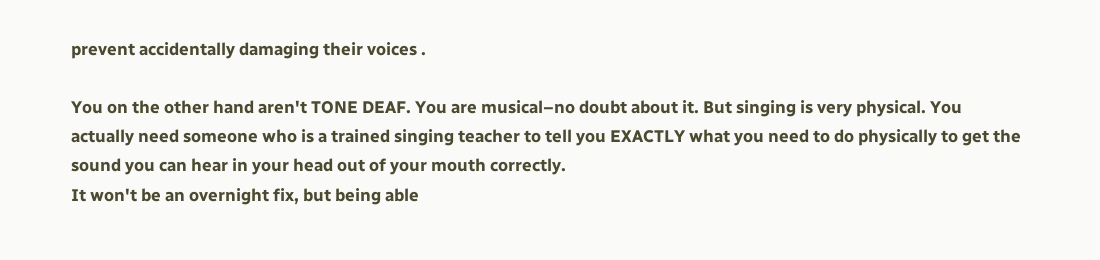prevent accidentally damaging their voices .

You on the other hand aren't TONE DEAF. You are musical–no doubt about it. But singing is very physical. You actually need someone who is a trained singing teacher to tell you EXACTLY what you need to do physically to get the sound you can hear in your head out of your mouth correctly.
It won't be an overnight fix, but being able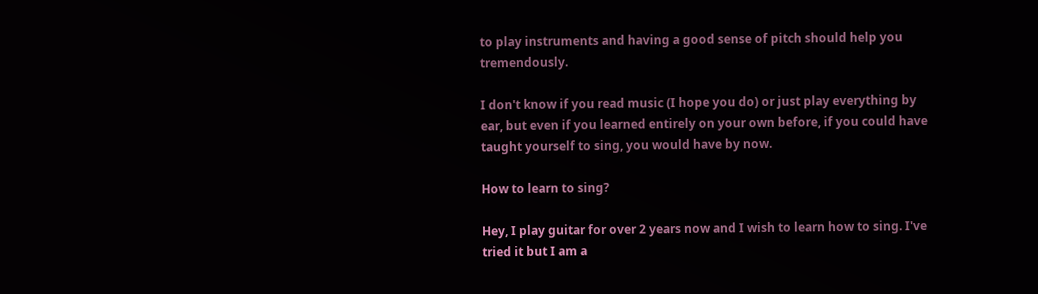to play instruments and having a good sense of pitch should help you tremendously.

I don't know if you read music (I hope you do) or just play everything by ear, but even if you learned entirely on your own before, if you could have taught yourself to sing, you would have by now.

How to learn to sing?

Hey, I play guitar for over 2 years now and I wish to learn how to sing. I've tried it but I am a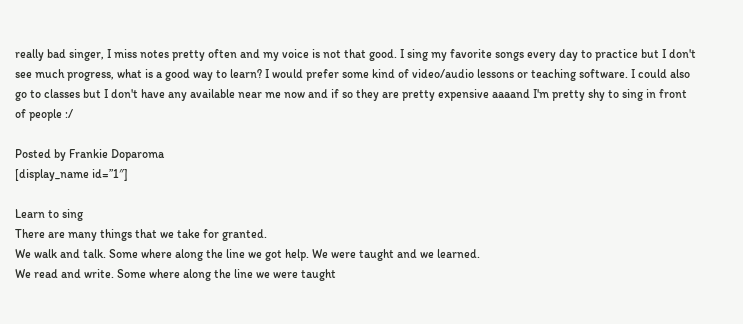really bad singer, I miss notes pretty often and my voice is not that good. I sing my favorite songs every day to practice but I don't see much progress, what is a good way to learn? I would prefer some kind of video/audio lessons or teaching software. I could also go to classes but I don't have any available near me now and if so they are pretty expensive aaaand I'm pretty shy to sing in front of people :/

Posted by Frankie Doparoma
[display_name id=”1″]

Learn to sing
There are many things that we take for granted.
We walk and talk. Some where along the line we got help. We were taught and we learned.
We read and write. Some where along the line we were taught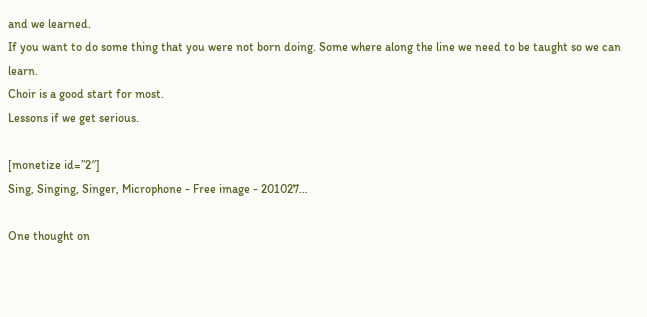and we learned.
If you want to do some thing that you were not born doing. Some where along the line we need to be taught so we can learn.
Choir is a good start for most.
Lessons if we get serious.

[monetize id=”2″]
Sing, Singing, Singer, Microphone - Free image - 201027…

One thought on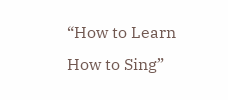“How to Learn How to Sing”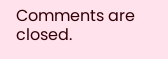Comments are closed.